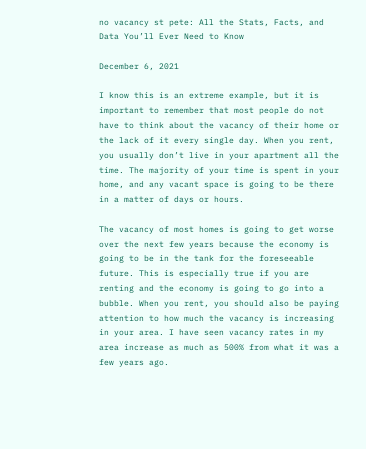no vacancy st pete: All the Stats, Facts, and Data You’ll Ever Need to Know

December 6, 2021

I know this is an extreme example, but it is important to remember that most people do not have to think about the vacancy of their home or the lack of it every single day. When you rent, you usually don’t live in your apartment all the time. The majority of your time is spent in your home, and any vacant space is going to be there in a matter of days or hours.

The vacancy of most homes is going to get worse over the next few years because the economy is going to be in the tank for the foreseeable future. This is especially true if you are renting and the economy is going to go into a bubble. When you rent, you should also be paying attention to how much the vacancy is increasing in your area. I have seen vacancy rates in my area increase as much as 500% from what it was a few years ago.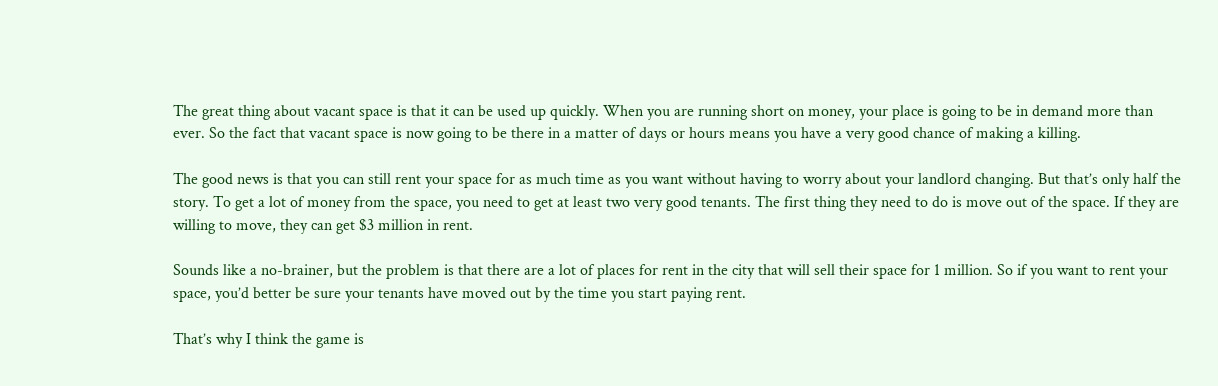The great thing about vacant space is that it can be used up quickly. When you are running short on money, your place is going to be in demand more than ever. So the fact that vacant space is now going to be there in a matter of days or hours means you have a very good chance of making a killing.

The good news is that you can still rent your space for as much time as you want without having to worry about your landlord changing. But that’s only half the story. To get a lot of money from the space, you need to get at least two very good tenants. The first thing they need to do is move out of the space. If they are willing to move, they can get $3 million in rent.

Sounds like a no-brainer, but the problem is that there are a lot of places for rent in the city that will sell their space for 1 million. So if you want to rent your space, you’d better be sure your tenants have moved out by the time you start paying rent.

That’s why I think the game is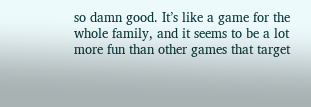so damn good. It’s like a game for the whole family, and it seems to be a lot more fun than other games that target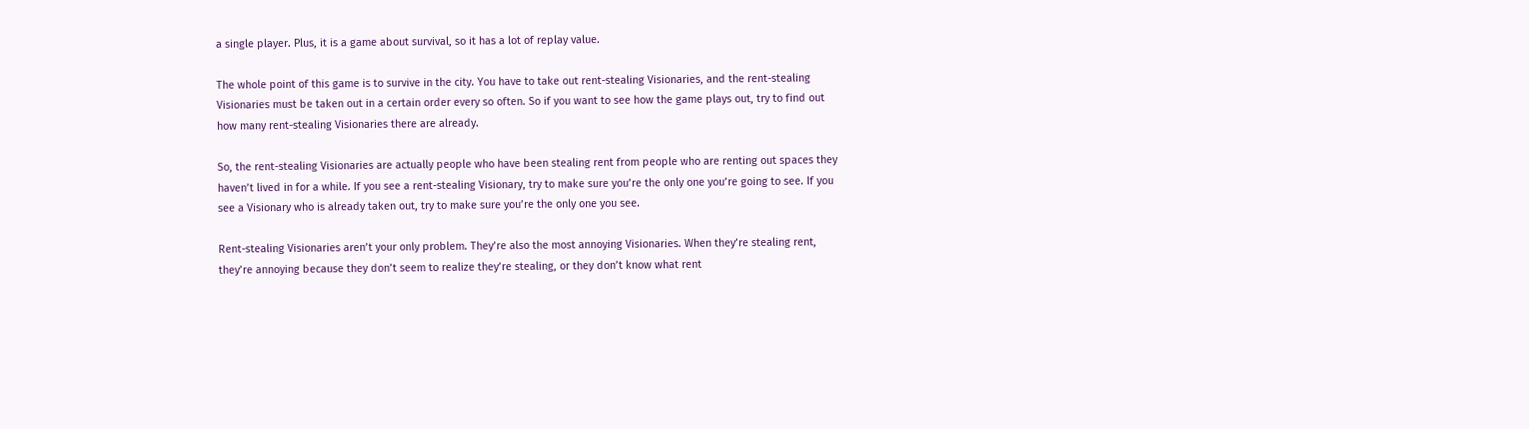a single player. Plus, it is a game about survival, so it has a lot of replay value.

The whole point of this game is to survive in the city. You have to take out rent-stealing Visionaries, and the rent-stealing Visionaries must be taken out in a certain order every so often. So if you want to see how the game plays out, try to find out how many rent-stealing Visionaries there are already.

So, the rent-stealing Visionaries are actually people who have been stealing rent from people who are renting out spaces they haven’t lived in for a while. If you see a rent-stealing Visionary, try to make sure you’re the only one you’re going to see. If you see a Visionary who is already taken out, try to make sure you’re the only one you see.

Rent-stealing Visionaries aren’t your only problem. They’re also the most annoying Visionaries. When they’re stealing rent, they’re annoying because they don’t seem to realize they’re stealing, or they don’t know what rent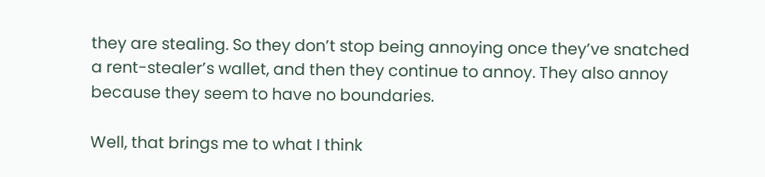they are stealing. So they don’t stop being annoying once they’ve snatched a rent-stealer’s wallet, and then they continue to annoy. They also annoy because they seem to have no boundaries.

Well, that brings me to what I think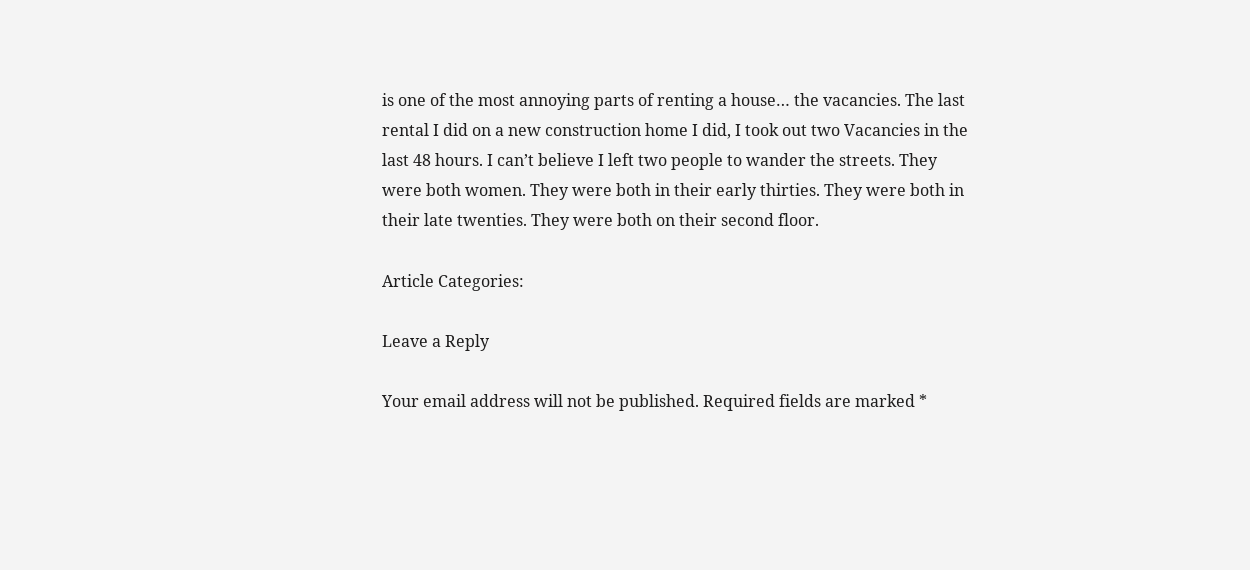is one of the most annoying parts of renting a house… the vacancies. The last rental I did on a new construction home I did, I took out two Vacancies in the last 48 hours. I can’t believe I left two people to wander the streets. They were both women. They were both in their early thirties. They were both in their late twenties. They were both on their second floor.

Article Categories:

Leave a Reply

Your email address will not be published. Required fields are marked *